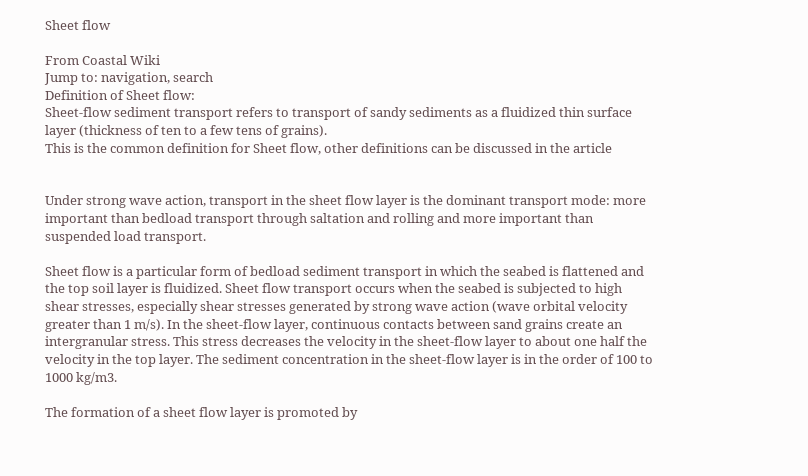Sheet flow

From Coastal Wiki
Jump to: navigation, search
Definition of Sheet flow:
Sheet-flow sediment transport refers to transport of sandy sediments as a fluidized thin surface layer (thickness of ten to a few tens of grains).
This is the common definition for Sheet flow, other definitions can be discussed in the article


Under strong wave action, transport in the sheet flow layer is the dominant transport mode: more important than bedload transport through saltation and rolling and more important than suspended load transport.

Sheet flow is a particular form of bedload sediment transport in which the seabed is flattened and the top soil layer is fluidized. Sheet flow transport occurs when the seabed is subjected to high shear stresses, especially shear stresses generated by strong wave action (wave orbital velocity greater than 1 m/s). In the sheet-flow layer, continuous contacts between sand grains create an intergranular stress. This stress decreases the velocity in the sheet-flow layer to about one half the velocity in the top layer. The sediment concentration in the sheet-flow layer is in the order of 100 to 1000 kg/m3.

The formation of a sheet flow layer is promoted by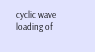cyclic wave loading of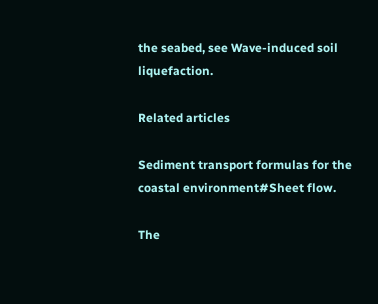the seabed, see Wave-induced soil liquefaction.

Related articles

Sediment transport formulas for the coastal environment#Sheet flow.

The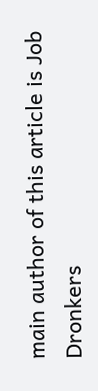main author of this article is Job Dronkers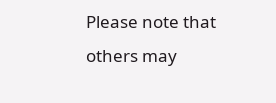Please note that others may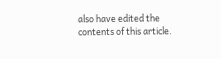also have edited the contents of this article.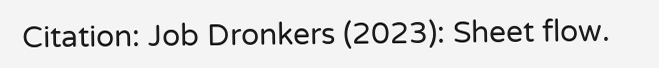Citation: Job Dronkers (2023): Sheet flow.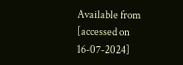Available from [accessed on 16-07-2024]